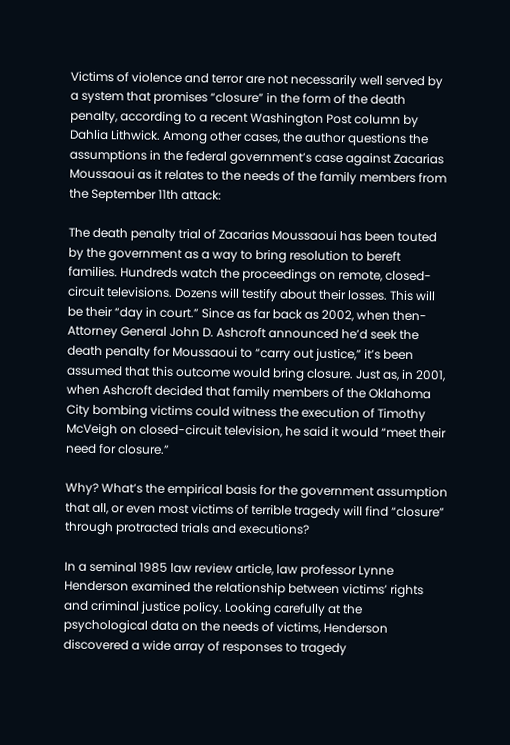Victims of violence and terror are not necessarily well served by a system that promises “closure” in the form of the death penalty, according to a recent Washington Post column by Dahlia Lithwick. Among other cases, the author questions the assumptions in the federal government’s case against Zacarias Moussaoui as it relates to the needs of the family members from the September 11th attack:

The death penalty trial of Zacarias Moussaoui has been touted by the government as a way to bring resolution to bereft families. Hundreds watch the proceedings on remote, closed-circuit televisions. Dozens will testify about their losses. This will be their “day in court.” Since as far back as 2002, when then-Attorney General John D. Ashcroft announced he’d seek the death penalty for Moussaoui to “carry out justice,” it’s been assumed that this outcome would bring closure. Just as, in 2001, when Ashcroft decided that family members of the Oklahoma City bombing victims could witness the execution of Timothy McVeigh on closed-circuit television, he said it would “meet their need for closure.”

Why? What’s the empirical basis for the government assumption that all, or even most victims of terrible tragedy will find “closure” through protracted trials and executions?

In a seminal 1985 law review article, law professor Lynne Henderson examined the relationship between victims’ rights and criminal justice policy. Looking carefully at the psychological data on the needs of victims, Henderson discovered a wide array of responses to tragedy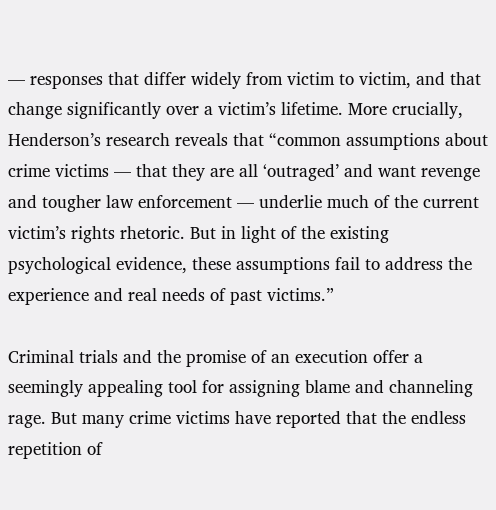— responses that differ widely from victim to victim, and that change significantly over a victim’s lifetime. More crucially, Henderson’s research reveals that “common assumptions about crime victims — that they are all ‘outraged’ and want revenge and tougher law enforcement — underlie much of the current victim’s rights rhetoric. But in light of the existing psychological evidence, these assumptions fail to address the experience and real needs of past victims.”

Criminal trials and the promise of an execution offer a seemingly appealing tool for assigning blame and channeling rage. But many crime victims have reported that the endless repetition of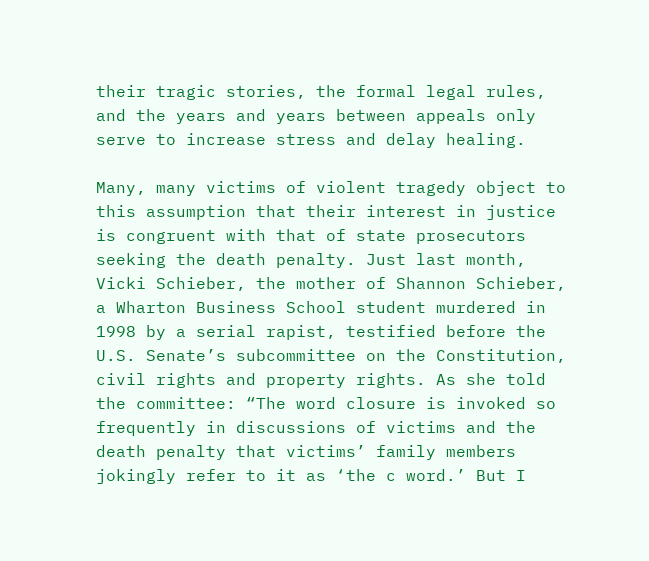their tragic stories, the formal legal rules, and the years and years between appeals only serve to increase stress and delay healing.

Many, many victims of violent tragedy object to this assumption that their interest in justice is congruent with that of state prosecutors seeking the death penalty. Just last month, Vicki Schieber, the mother of Shannon Schieber, a Wharton Business School student murdered in 1998 by a serial rapist, testified before the U.S. Senate’s subcommittee on the Constitution, civil rights and property rights. As she told the committee: “The word closure is invoked so frequently in discussions of victims and the death penalty that victims’ family members jokingly refer to it as ‘the c word.’ But I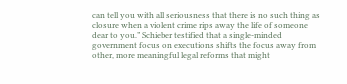can tell you with all seriousness that there is no such thing as closure when a violent crime rips away the life of someone dear to you.” Schieber testified that a single-minded government focus on executions shifts the focus away from other, more meaningful legal reforms that might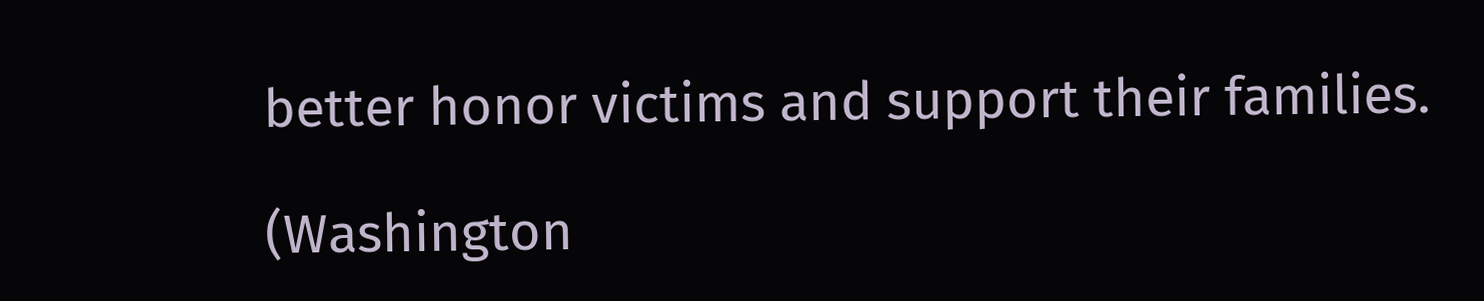better honor victims and support their families.

(Washington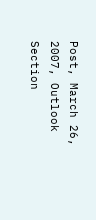Post, March 26, 2007, Outlook Section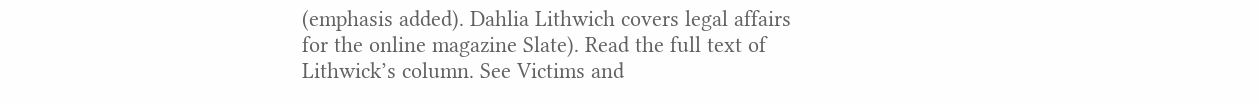(emphasis added). Dahlia Lithwich covers legal affairs for the online magazine Slate). Read the full text of Lithwick’s column. See Victims and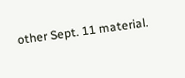other Sept. 11 material.